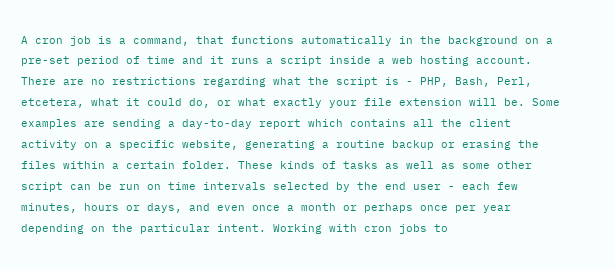A cron job is a command, that functions automatically in the background on a pre-set period of time and it runs a script inside a web hosting account. There are no restrictions regarding what the script is - PHP, Bash, Perl, etcetera, what it could do, or what exactly your file extension will be. Some examples are sending a day-to-day report which contains all the client activity on a specific website, generating a routine backup or erasing the files within a certain folder. These kinds of tasks as well as some other script can be run on time intervals selected by the end user - each few minutes, hours or days, and even once a month or perhaps once per year depending on the particular intent. Working with cron jobs to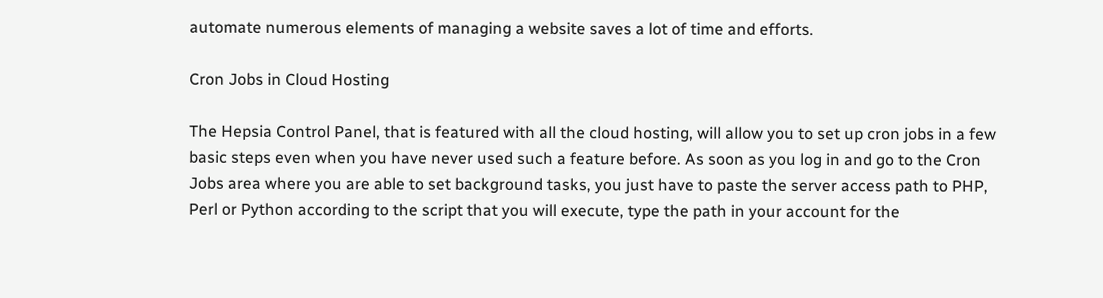automate numerous elements of managing a website saves a lot of time and efforts.

Cron Jobs in Cloud Hosting

The Hepsia Control Panel, that is featured with all the cloud hosting, will allow you to set up cron jobs in a few basic steps even when you have never used such a feature before. As soon as you log in and go to the Cron Jobs area where you are able to set background tasks, you just have to paste the server access path to PHP, Perl or Python according to the script that you will execute, type the path in your account for the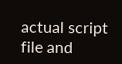actual script file and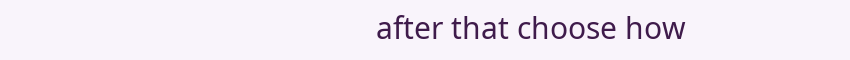after that choose how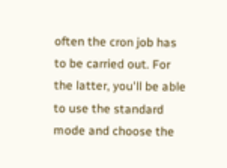often the cron job has to be carried out. For the latter, you'll be able to use the standard mode and choose the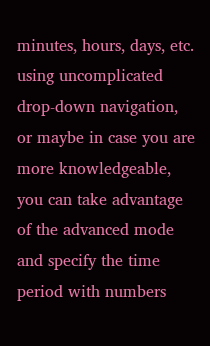minutes, hours, days, etc. using uncomplicated drop-down navigation, or maybe in case you are more knowledgeable, you can take advantage of the advanced mode and specify the time period with numbers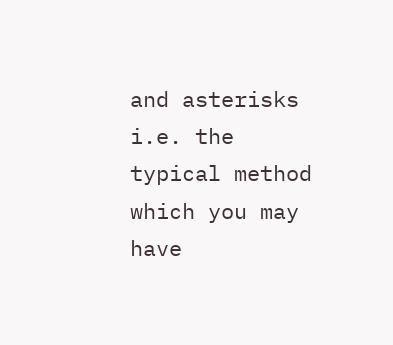and asterisks i.e. the typical method which you may have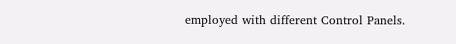employed with different Control Panels.